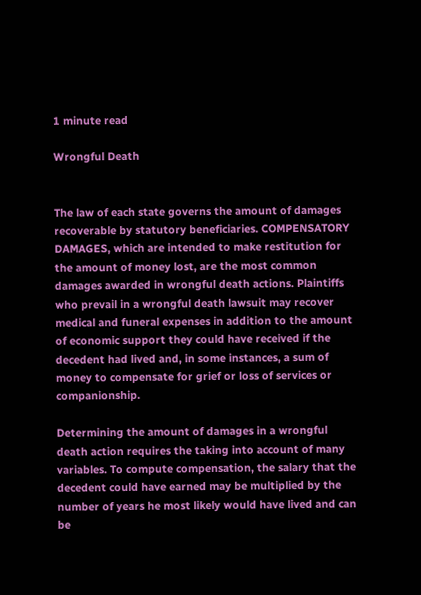1 minute read

Wrongful Death


The law of each state governs the amount of damages recoverable by statutory beneficiaries. COMPENSATORY DAMAGES, which are intended to make restitution for the amount of money lost, are the most common damages awarded in wrongful death actions. Plaintiffs who prevail in a wrongful death lawsuit may recover medical and funeral expenses in addition to the amount of economic support they could have received if the decedent had lived and, in some instances, a sum of money to compensate for grief or loss of services or companionship.

Determining the amount of damages in a wrongful death action requires the taking into account of many variables. To compute compensation, the salary that the decedent could have earned may be multiplied by the number of years he most likely would have lived and can be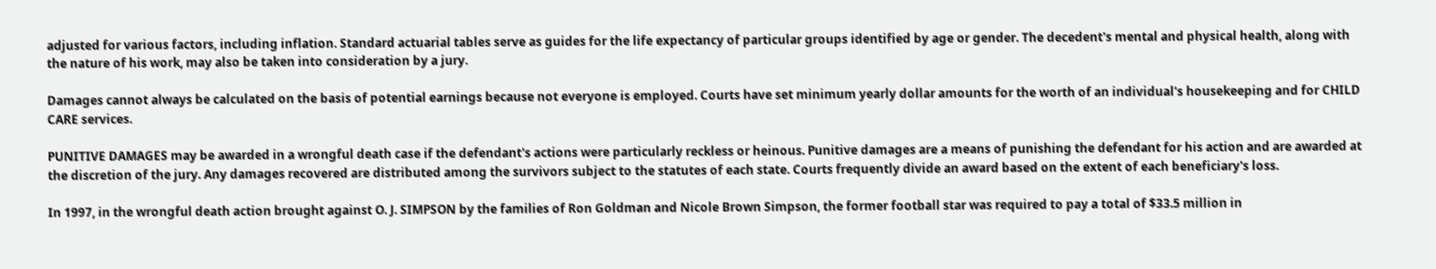adjusted for various factors, including inflation. Standard actuarial tables serve as guides for the life expectancy of particular groups identified by age or gender. The decedent's mental and physical health, along with the nature of his work, may also be taken into consideration by a jury.

Damages cannot always be calculated on the basis of potential earnings because not everyone is employed. Courts have set minimum yearly dollar amounts for the worth of an individual's housekeeping and for CHILD CARE services.

PUNITIVE DAMAGES may be awarded in a wrongful death case if the defendant's actions were particularly reckless or heinous. Punitive damages are a means of punishing the defendant for his action and are awarded at the discretion of the jury. Any damages recovered are distributed among the survivors subject to the statutes of each state. Courts frequently divide an award based on the extent of each beneficiary's loss.

In 1997, in the wrongful death action brought against O. J. SIMPSON by the families of Ron Goldman and Nicole Brown Simpson, the former football star was required to pay a total of $33.5 million in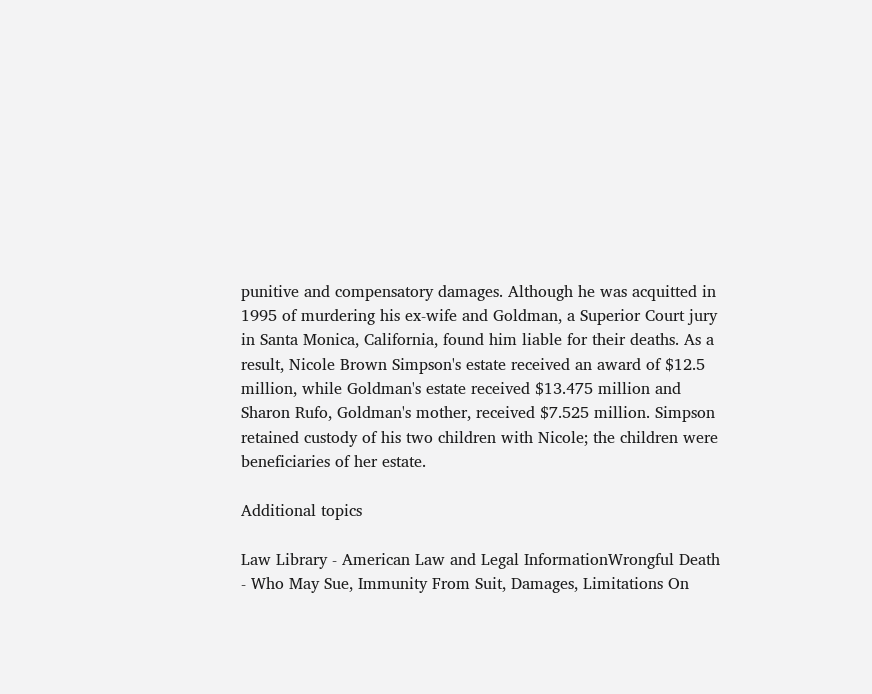punitive and compensatory damages. Although he was acquitted in 1995 of murdering his ex-wife and Goldman, a Superior Court jury in Santa Monica, California, found him liable for their deaths. As a result, Nicole Brown Simpson's estate received an award of $12.5 million, while Goldman's estate received $13.475 million and Sharon Rufo, Goldman's mother, received $7.525 million. Simpson retained custody of his two children with Nicole; the children were beneficiaries of her estate.

Additional topics

Law Library - American Law and Legal InformationWrongful Death - Who May Sue, Immunity From Suit, Damages, Limitations On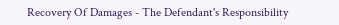Recovery Of Damages - The Defendant's Responsibility